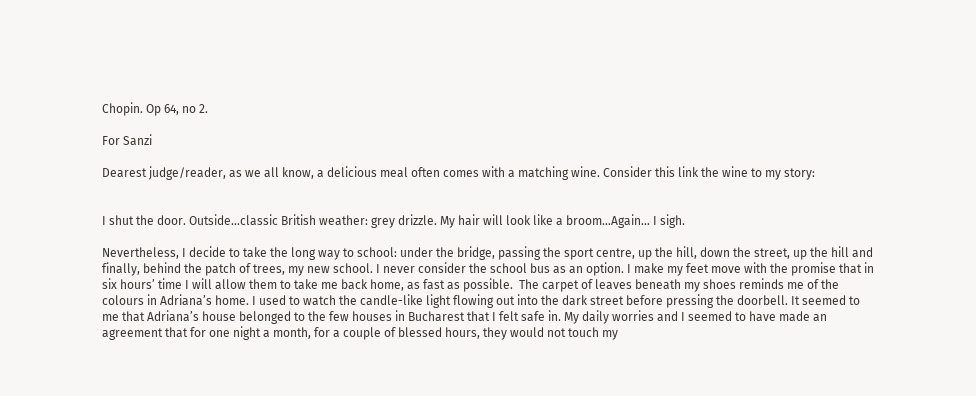Chopin. Op 64, no 2.

For Sanzi

Dearest judge/reader, as we all know, a delicious meal often comes with a matching wine. Consider this link the wine to my story:


I shut the door. Outside…classic British weather: grey drizzle. My hair will look like a broom…Again… I sigh.

Nevertheless, I decide to take the long way to school: under the bridge, passing the sport centre, up the hill, down the street, up the hill and finally, behind the patch of trees, my new school. I never consider the school bus as an option. I make my feet move with the promise that in six hours’ time I will allow them to take me back home, as fast as possible.  The carpet of leaves beneath my shoes reminds me of the colours in Adriana’s home. I used to watch the candle-like light flowing out into the dark street before pressing the doorbell. It seemed to me that Adriana’s house belonged to the few houses in Bucharest that I felt safe in. My daily worries and I seemed to have made an agreement that for one night a month, for a couple of blessed hours, they would not touch my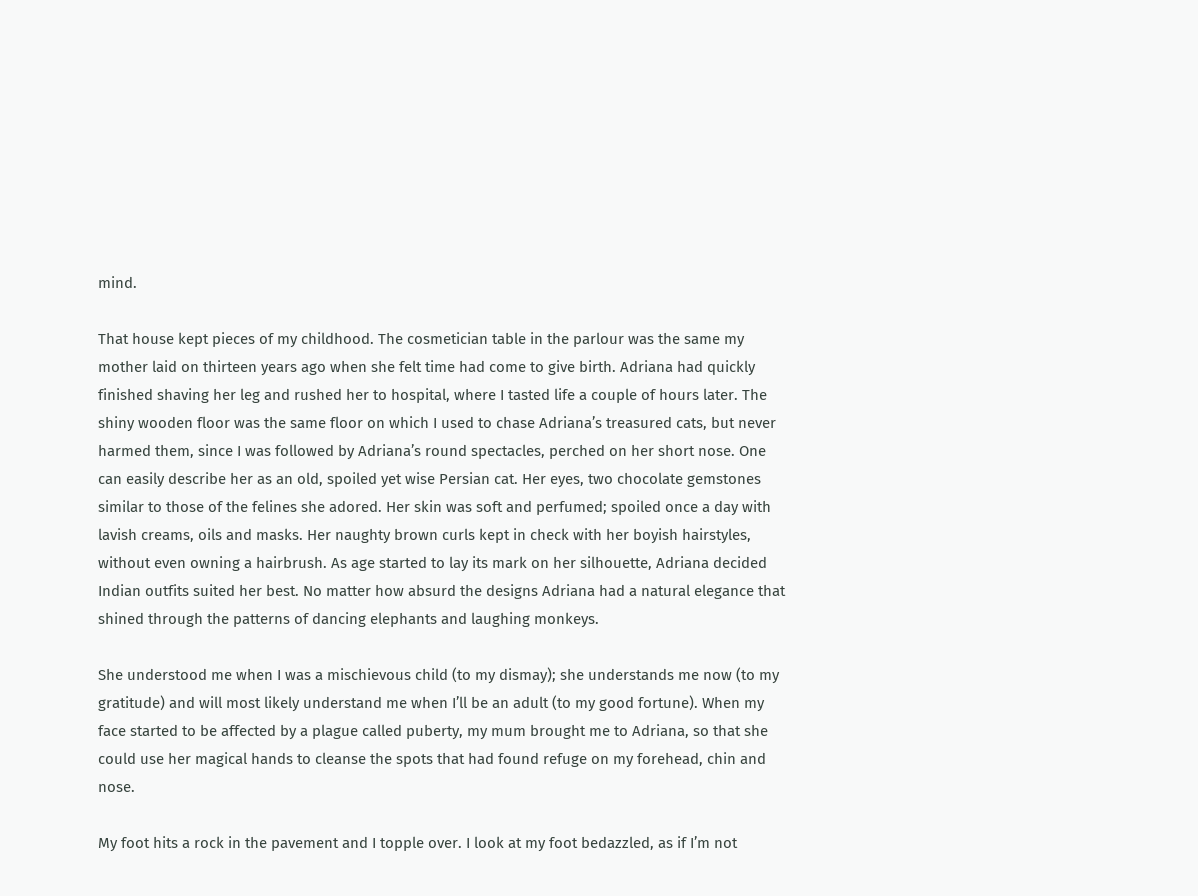mind.

That house kept pieces of my childhood. The cosmetician table in the parlour was the same my mother laid on thirteen years ago when she felt time had come to give birth. Adriana had quickly finished shaving her leg and rushed her to hospital, where I tasted life a couple of hours later. The shiny wooden floor was the same floor on which I used to chase Adriana’s treasured cats, but never harmed them, since I was followed by Adriana’s round spectacles, perched on her short nose. One can easily describe her as an old, spoiled yet wise Persian cat. Her eyes, two chocolate gemstones similar to those of the felines she adored. Her skin was soft and perfumed; spoiled once a day with lavish creams, oils and masks. Her naughty brown curls kept in check with her boyish hairstyles, without even owning a hairbrush. As age started to lay its mark on her silhouette, Adriana decided Indian outfits suited her best. No matter how absurd the designs Adriana had a natural elegance that shined through the patterns of dancing elephants and laughing monkeys.

She understood me when I was a mischievous child (to my dismay); she understands me now (to my gratitude) and will most likely understand me when I’ll be an adult (to my good fortune). When my face started to be affected by a plague called puberty, my mum brought me to Adriana, so that she could use her magical hands to cleanse the spots that had found refuge on my forehead, chin and nose.

My foot hits a rock in the pavement and I topple over. I look at my foot bedazzled, as if I’m not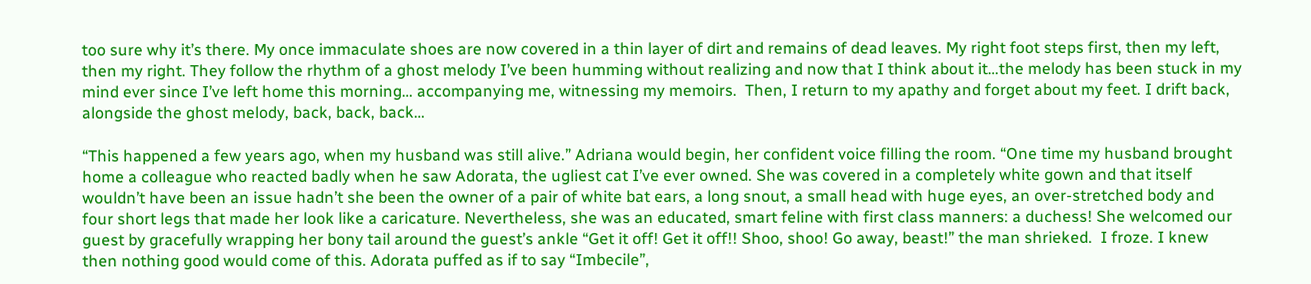too sure why it’s there. My once immaculate shoes are now covered in a thin layer of dirt and remains of dead leaves. My right foot steps first, then my left, then my right. They follow the rhythm of a ghost melody I’ve been humming without realizing and now that I think about it…the melody has been stuck in my mind ever since I’ve left home this morning… accompanying me, witnessing my memoirs.  Then, I return to my apathy and forget about my feet. I drift back, alongside the ghost melody, back, back, back…

“This happened a few years ago, when my husband was still alive.” Adriana would begin, her confident voice filling the room. “One time my husband brought home a colleague who reacted badly when he saw Adorata, the ugliest cat I’ve ever owned. She was covered in a completely white gown and that itself wouldn’t have been an issue hadn’t she been the owner of a pair of white bat ears, a long snout, a small head with huge eyes, an over-stretched body and four short legs that made her look like a caricature. Nevertheless, she was an educated, smart feline with first class manners: a duchess! She welcomed our guest by gracefully wrapping her bony tail around the guest’s ankle “Get it off! Get it off!! Shoo, shoo! Go away, beast!” the man shrieked.  I froze. I knew then nothing good would come of this. Adorata puffed as if to say “Imbecile”,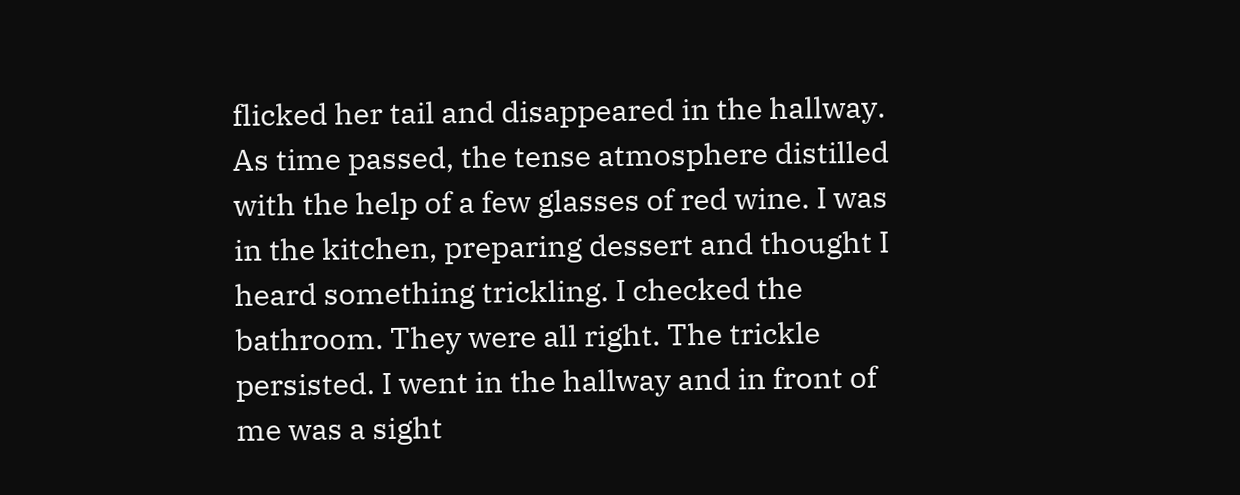flicked her tail and disappeared in the hallway. As time passed, the tense atmosphere distilled with the help of a few glasses of red wine. I was in the kitchen, preparing dessert and thought I heard something trickling. I checked the bathroom. They were all right. The trickle persisted. I went in the hallway and in front of me was a sight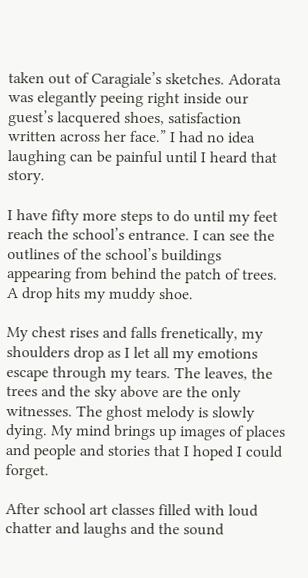taken out of Caragiale’s sketches. Adorata was elegantly peeing right inside our guest’s lacquered shoes, satisfaction written across her face.” I had no idea laughing can be painful until I heard that story.

I have fifty more steps to do until my feet reach the school’s entrance. I can see the outlines of the school’s buildings appearing from behind the patch of trees.  A drop hits my muddy shoe.

My chest rises and falls frenetically, my shoulders drop as I let all my emotions escape through my tears. The leaves, the trees and the sky above are the only witnesses. The ghost melody is slowly dying. My mind brings up images of places and people and stories that I hoped I could forget.

After school art classes filled with loud chatter and laughs and the sound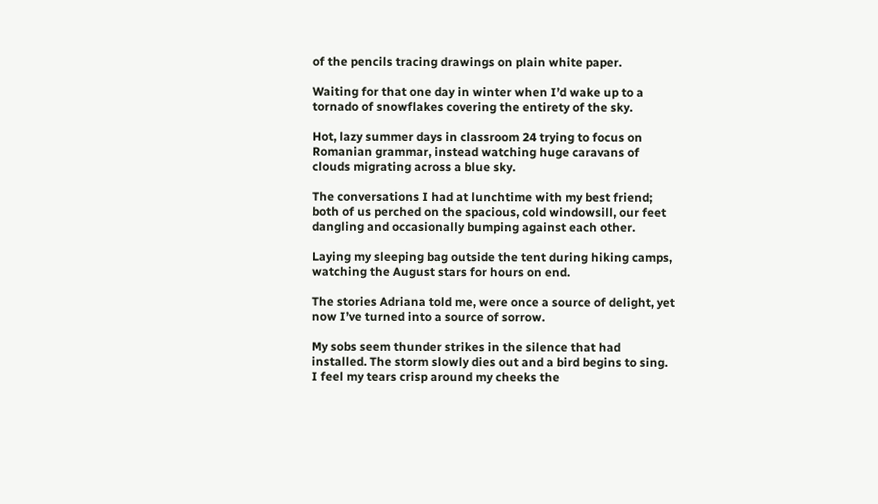of the pencils tracing drawings on plain white paper.

Waiting for that one day in winter when I’d wake up to a tornado of snowflakes covering the entirety of the sky.

Hot, lazy summer days in classroom 24 trying to focus on Romanian grammar, instead watching huge caravans of clouds migrating across a blue sky.

The conversations I had at lunchtime with my best friend; both of us perched on the spacious, cold windowsill, our feet dangling and occasionally bumping against each other.

Laying my sleeping bag outside the tent during hiking camps, watching the August stars for hours on end.

The stories Adriana told me, were once a source of delight, yet now I’ve turned into a source of sorrow.

My sobs seem thunder strikes in the silence that had installed. The storm slowly dies out and a bird begins to sing. I feel my tears crisp around my cheeks the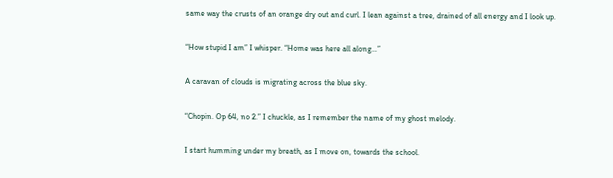same way the crusts of an orange dry out and curl. I lean against a tree, drained of all energy and I look up.

“How stupid I am” I whisper. “Home was here all along…”

A caravan of clouds is migrating across the blue sky.

“Chopin. Op 64, no 2.” I chuckle, as I remember the name of my ghost melody.

I start humming under my breath, as I move on, towards the school.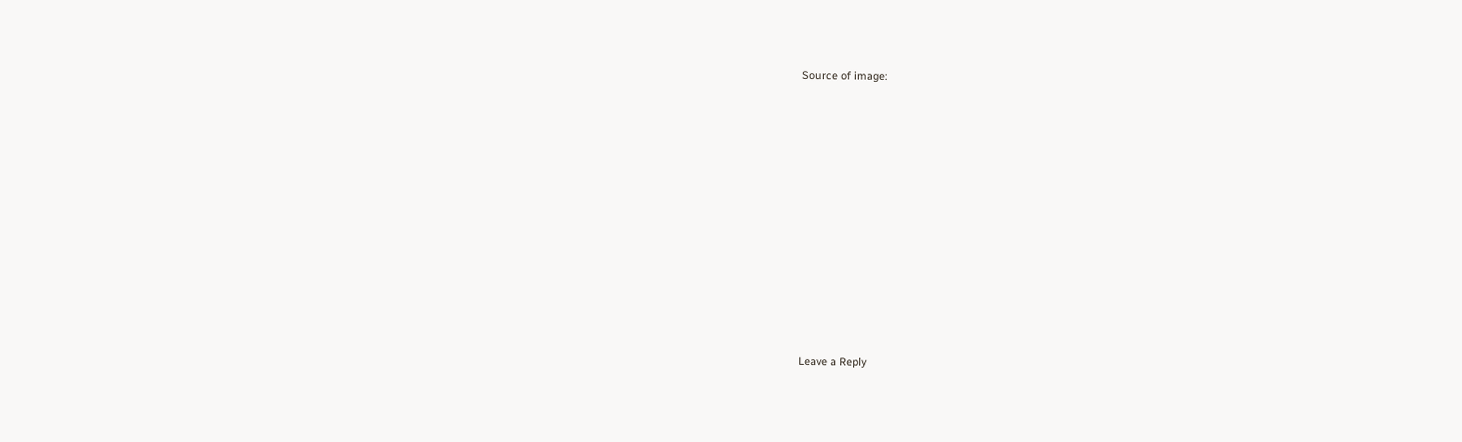Source of image:











Leave a Reply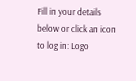Fill in your details below or click an icon to log in: Logo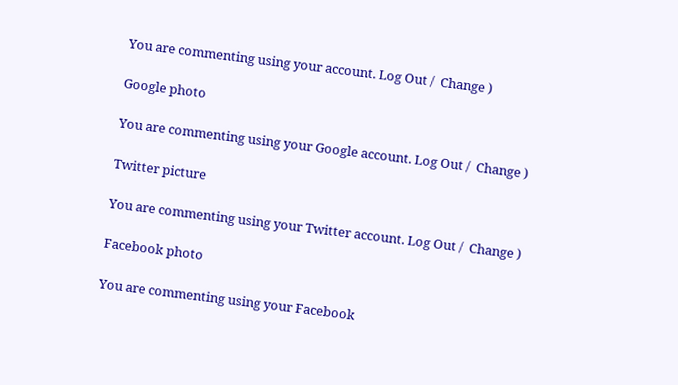You are commenting using your account. Log Out /  Change )

Google photo

You are commenting using your Google account. Log Out /  Change )

Twitter picture

You are commenting using your Twitter account. Log Out /  Change )

Facebook photo

You are commenting using your Facebook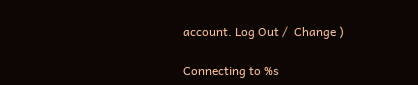account. Log Out /  Change )

Connecting to %s